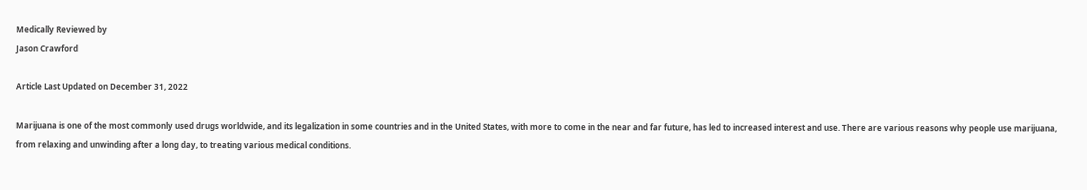Medically Reviewed by
Jason Crawford

Article Last Updated on December 31, 2022

Marijuana is one of the most commonly used drugs worldwide, and its legalization in some countries and in the United States, with more to come in the near and far future, has led to increased interest and use. There are various reasons why people use marijuana, from relaxing and unwinding after a long day, to treating various medical conditions.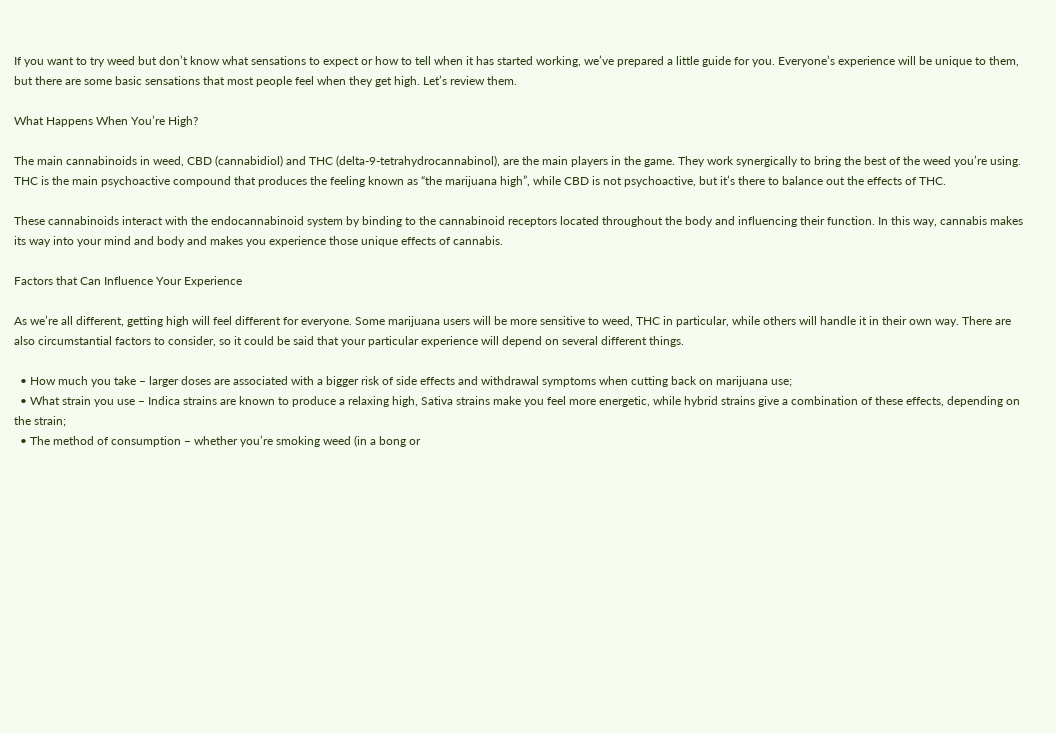If you want to try weed but don’t know what sensations to expect or how to tell when it has started working, we’ve prepared a little guide for you. Everyone’s experience will be unique to them, but there are some basic sensations that most people feel when they get high. Let’s review them.

What Happens When You’re High?

The main cannabinoids in weed, CBD (cannabidiol) and THC (delta-9-tetrahydrocannabinol), are the main players in the game. They work synergically to bring the best of the weed you’re using. THC is the main psychoactive compound that produces the feeling known as “the marijuana high”, while CBD is not psychoactive, but it’s there to balance out the effects of THC.

These cannabinoids interact with the endocannabinoid system by binding to the cannabinoid receptors located throughout the body and influencing their function. In this way, cannabis makes its way into your mind and body and makes you experience those unique effects of cannabis.

Factors that Can Influence Your Experience

As we’re all different, getting high will feel different for everyone. Some marijuana users will be more sensitive to weed, THC in particular, while others will handle it in their own way. There are also circumstantial factors to consider, so it could be said that your particular experience will depend on several different things.

  • How much you take – larger doses are associated with a bigger risk of side effects and withdrawal symptoms when cutting back on marijuana use;
  • What strain you use – Indica strains are known to produce a relaxing high, Sativa strains make you feel more energetic, while hybrid strains give a combination of these effects, depending on the strain;
  • The method of consumption – whether you’re smoking weed (in a bong or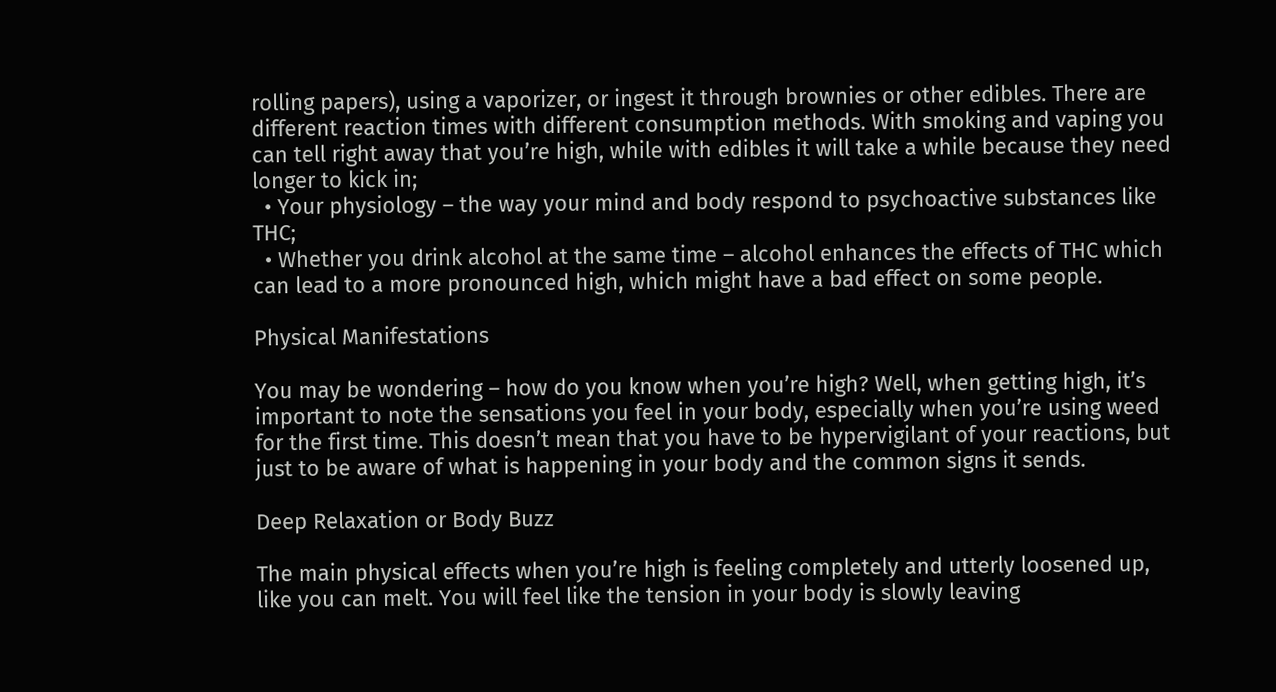rolling papers), using a vaporizer, or ingest it through brownies or other edibles. There are different reaction times with different consumption methods. With smoking and vaping you can tell right away that you’re high, while with edibles it will take a while because they need longer to kick in;
  • Your physiology – the way your mind and body respond to psychoactive substances like THC;
  • Whether you drink alcohol at the same time – alcohol enhances the effects of THC which can lead to a more pronounced high, which might have a bad effect on some people.

Physical Manifestations

You may be wondering – how do you know when you’re high? Well, when getting high, it’s important to note the sensations you feel in your body, especially when you’re using weed for the first time. This doesn’t mean that you have to be hypervigilant of your reactions, but just to be aware of what is happening in your body and the common signs it sends.

Deep Relaxation or Body Buzz

The main physical effects when you’re high is feeling completely and utterly loosened up, like you can melt. You will feel like the tension in your body is slowly leaving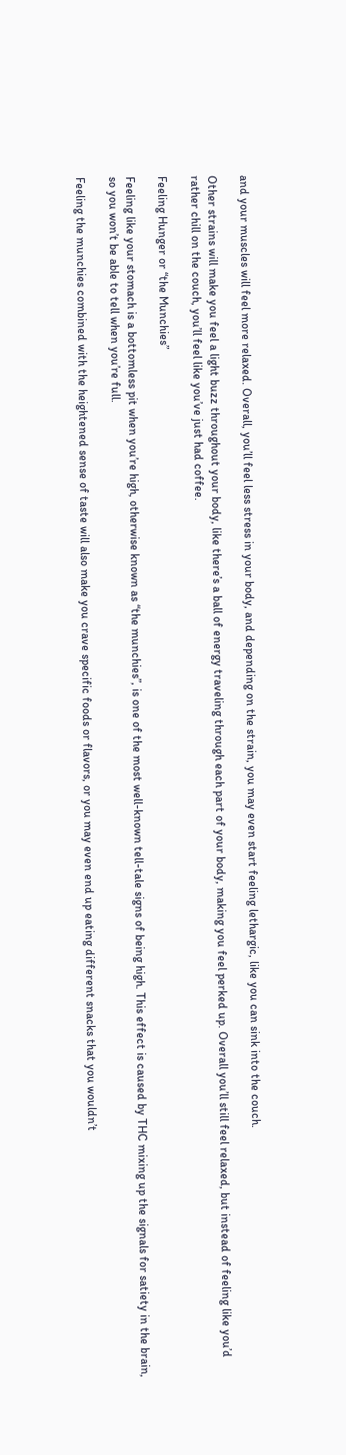and your muscles will feel more relaxed. Overall, you’ll feel less stress in your body, and depending on the strain, you may even start feeling lethargic, like you can sink into the couch.

Other strains will make you feel a light buzz throughout your body, like there’s a ball of energy traveling through each part of your body, making you feel perked up. Overall you’ll still feel relaxed, but instead of feeling like you’d rather chill on the couch, you’ll feel like you’ve just had coffee.

Feeling Hunger or “the Munchies”

Feeling like your stomach is a bottomless pit when you’re high, otherwise known as “the munchies”, is one of the most well-known tell-tale signs of being high. This effect is caused by THC mixing up the signals for satiety in the brain, so you won’t be able to tell when you’re full.

Feeling the munchies combined with the heightened sense of taste will also make you crave specific foods or flavors, or you may even end up eating different snacks that you wouldn’t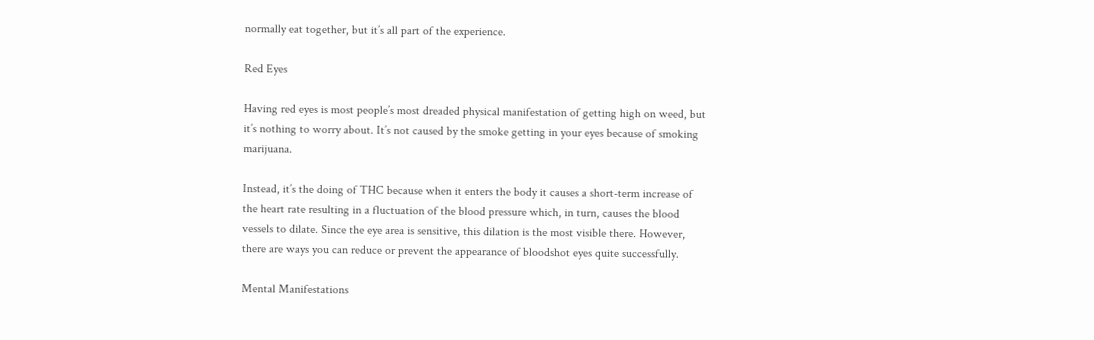normally eat together, but it’s all part of the experience.

Red Eyes

Having red eyes is most people’s most dreaded physical manifestation of getting high on weed, but it’s nothing to worry about. It’s not caused by the smoke getting in your eyes because of smoking marijuana.

Instead, it’s the doing of THC because when it enters the body it causes a short-term increase of the heart rate resulting in a fluctuation of the blood pressure which, in turn, causes the blood vessels to dilate. Since the eye area is sensitive, this dilation is the most visible there. However, there are ways you can reduce or prevent the appearance of bloodshot eyes quite successfully.

Mental Manifestations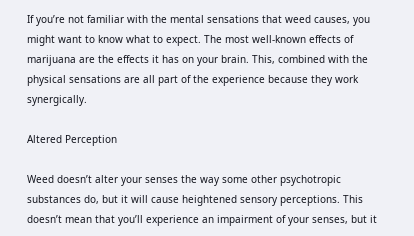If you’re not familiar with the mental sensations that weed causes, you might want to know what to expect. The most well-known effects of marijuana are the effects it has on your brain. This, combined with the physical sensations are all part of the experience because they work synergically.

Altered Perception

Weed doesn’t alter your senses the way some other psychotropic substances do, but it will cause heightened sensory perceptions. This doesn’t mean that you’ll experience an impairment of your senses, but it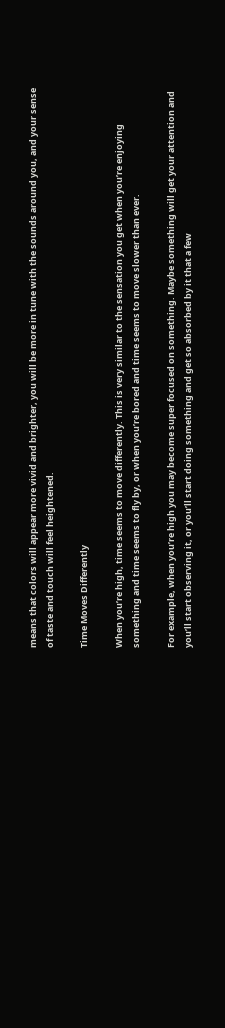means that colors will appear more vivid and brighter, you will be more in tune with the sounds around you, and your sense of taste and touch will feel heightened.

Time Moves Differently

When you’re high, time seems to move differently. This is very similar to the sensation you get when you’re enjoying something and time seems to fly by, or when you’re bored and time seems to move slower than ever.

For example, when you’re high you may become super focused on something. Maybe something will get your attention and you’ll start observing it, or you’ll start doing something and get so absorbed by it that a few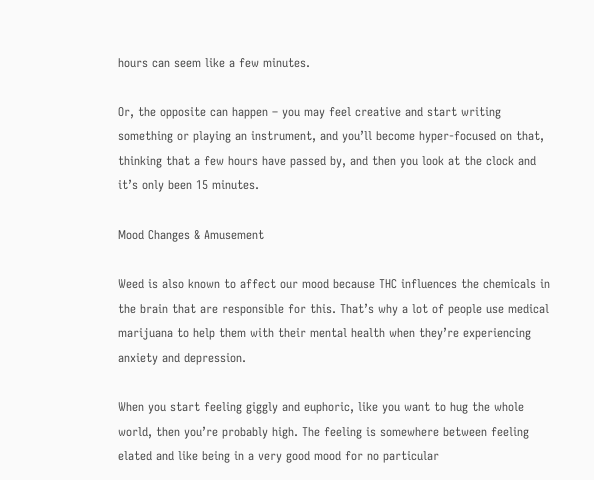hours can seem like a few minutes.

Or, the opposite can happen – you may feel creative and start writing something or playing an instrument, and you’ll become hyper-focused on that, thinking that a few hours have passed by, and then you look at the clock and it’s only been 15 minutes.

Mood Changes & Amusement

Weed is also known to affect our mood because THC influences the chemicals in the brain that are responsible for this. That’s why a lot of people use medical marijuana to help them with their mental health when they’re experiencing anxiety and depression.

When you start feeling giggly and euphoric, like you want to hug the whole world, then you’re probably high. The feeling is somewhere between feeling elated and like being in a very good mood for no particular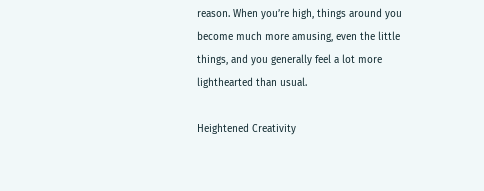reason. When you’re high, things around you become much more amusing, even the little things, and you generally feel a lot more lighthearted than usual.

Heightened Creativity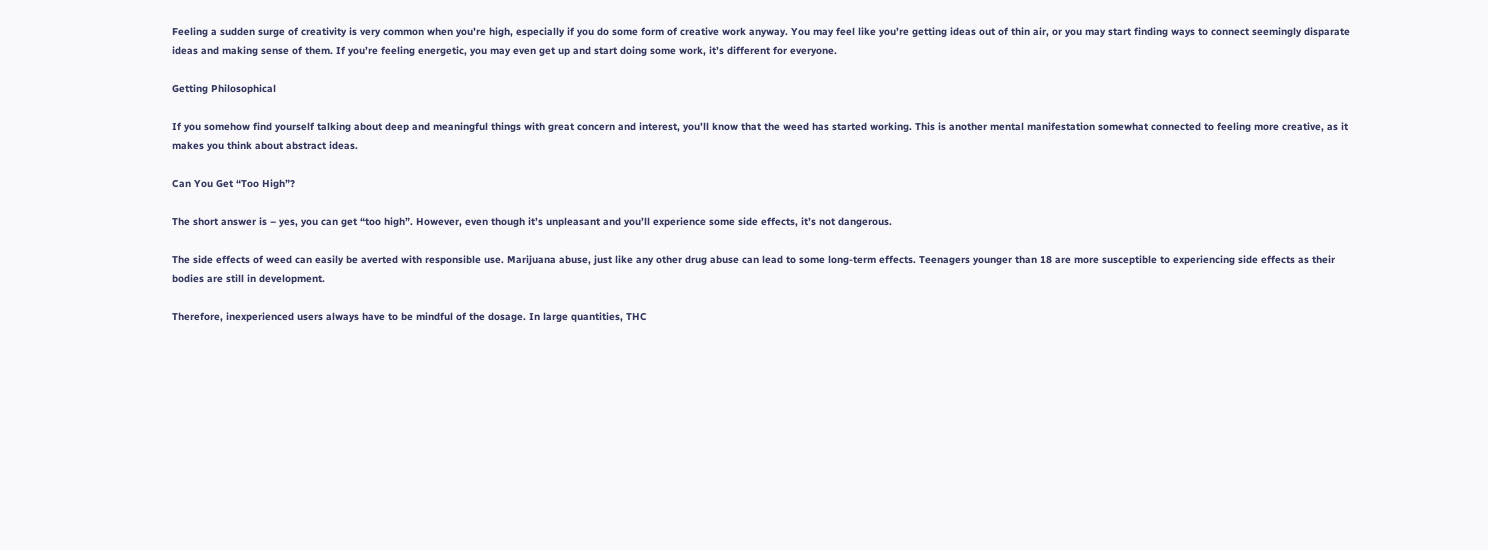Feeling a sudden surge of creativity is very common when you’re high, especially if you do some form of creative work anyway. You may feel like you’re getting ideas out of thin air, or you may start finding ways to connect seemingly disparate ideas and making sense of them. If you’re feeling energetic, you may even get up and start doing some work, it’s different for everyone.

Getting Philosophical

If you somehow find yourself talking about deep and meaningful things with great concern and interest, you’ll know that the weed has started working. This is another mental manifestation somewhat connected to feeling more creative, as it makes you think about abstract ideas.

Can You Get “Too High”?

The short answer is – yes, you can get “too high”. However, even though it’s unpleasant and you’ll experience some side effects, it’s not dangerous.

The side effects of weed can easily be averted with responsible use. Marijuana abuse, just like any other drug abuse can lead to some long-term effects. Teenagers younger than 18 are more susceptible to experiencing side effects as their bodies are still in development.

Therefore, inexperienced users always have to be mindful of the dosage. In large quantities, THC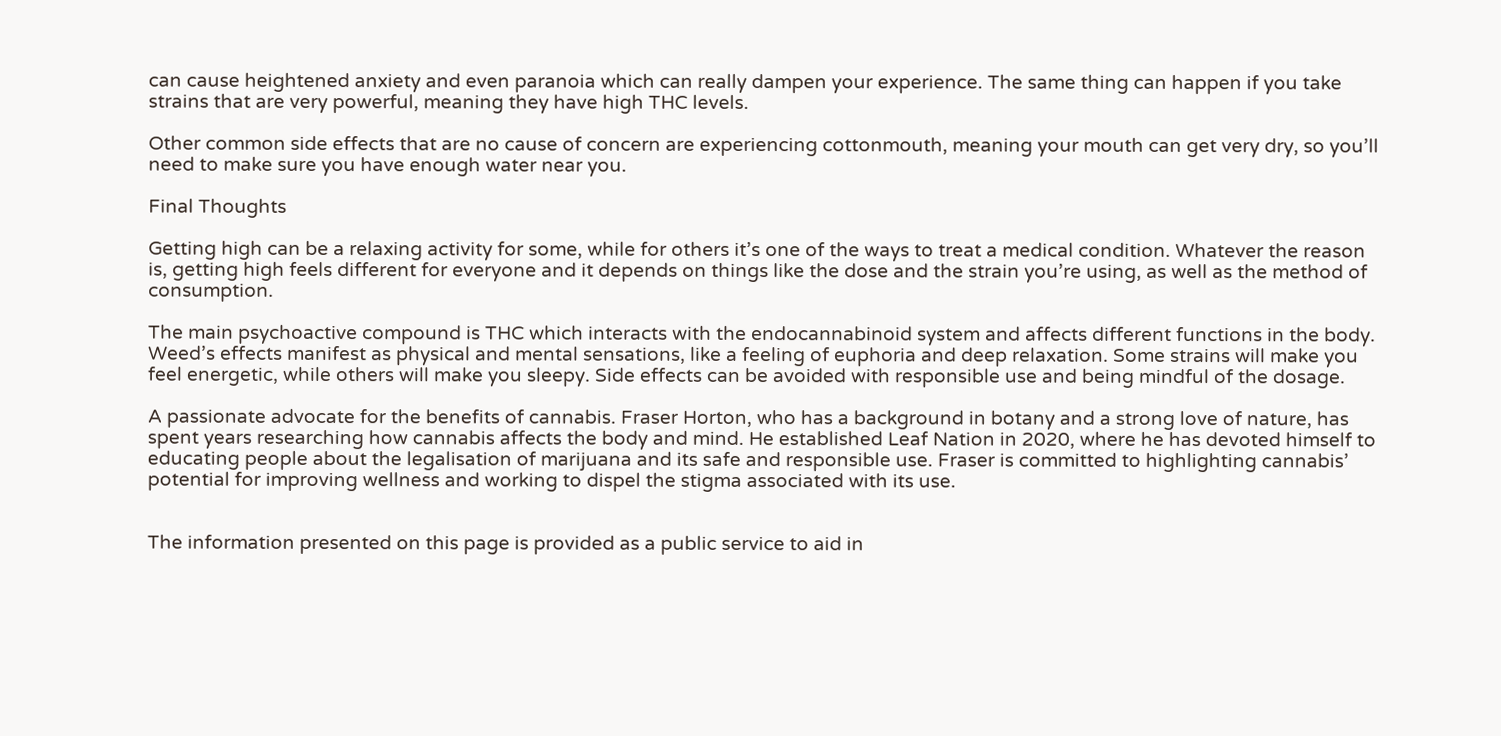can cause heightened anxiety and even paranoia which can really dampen your experience. The same thing can happen if you take strains that are very powerful, meaning they have high THC levels.

Other common side effects that are no cause of concern are experiencing cottonmouth, meaning your mouth can get very dry, so you’ll need to make sure you have enough water near you.

Final Thoughts

Getting high can be a relaxing activity for some, while for others it’s one of the ways to treat a medical condition. Whatever the reason is, getting high feels different for everyone and it depends on things like the dose and the strain you’re using, as well as the method of consumption.

The main psychoactive compound is THC which interacts with the endocannabinoid system and affects different functions in the body. Weed’s effects manifest as physical and mental sensations, like a feeling of euphoria and deep relaxation. Some strains will make you feel energetic, while others will make you sleepy. Side effects can be avoided with responsible use and being mindful of the dosage.

A passionate advocate for the benefits of cannabis. Fraser Horton, who has a background in botany and a strong love of nature, has spent years researching how cannabis affects the body and mind. He established Leaf Nation in 2020, where he has devoted himself to educating people about the legalisation of marijuana and its safe and responsible use. Fraser is committed to highlighting cannabis’ potential for improving wellness and working to dispel the stigma associated with its use.


The information presented on this page is provided as a public service to aid in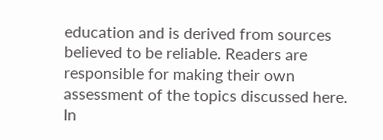education and is derived from sources believed to be reliable. Readers are responsible for making their own assessment of the topics discussed here. In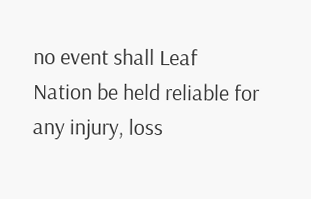no event shall Leaf Nation be held reliable for any injury, loss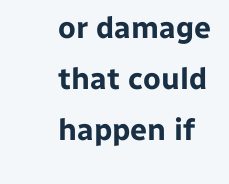or damage that could happen if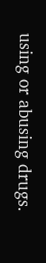using or abusing drugs.